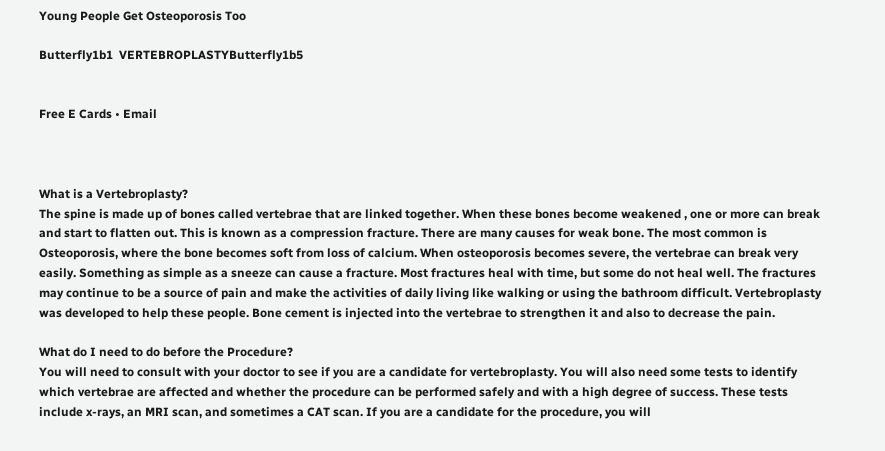Young People Get Osteoporosis Too

Butterfly1b1  VERTEBROPLASTYButterfly1b5


Free E Cards • Email



What is a Vertebroplasty?
The spine is made up of bones called vertebrae that are linked together. When these bones become weakened , one or more can break and start to flatten out. This is known as a compression fracture. There are many causes for weak bone. The most common is Osteoporosis, where the bone becomes soft from loss of calcium. When osteoporosis becomes severe, the vertebrae can break very easily. Something as simple as a sneeze can cause a fracture. Most fractures heal with time, but some do not heal well. The fractures may continue to be a source of pain and make the activities of daily living like walking or using the bathroom difficult. Vertebroplasty was developed to help these people. Bone cement is injected into the vertebrae to strengthen it and also to decrease the pain.

What do I need to do before the Procedure?
You will need to consult with your doctor to see if you are a candidate for vertebroplasty. You will also need some tests to identify which vertebrae are affected and whether the procedure can be performed safely and with a high degree of success. These tests include x-rays, an MRI scan, and sometimes a CAT scan. If you are a candidate for the procedure, you will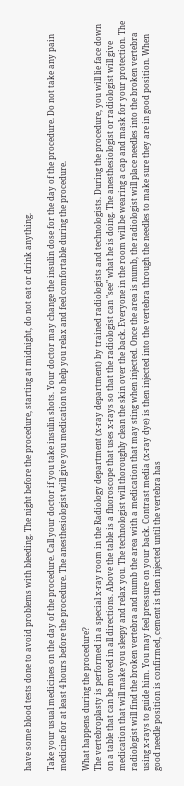have some blood tests done to avoid problems with bleeding. The night before the procedure, starting at midnight, do not eat or drink anything.

Take your usual medicines on the day of the procedure. Call your doctor if you take insulin shots. Your doctor may change the insulin dose for the day of the procedure. Do not take any pain medicine for at least 4 hours before the procedure. The anesthesiologist will give you medication to help you relax and feel comfortable during the procedure.

What happens during the procedure?
The vertebroplasty is performed in a special x-ray room in the Radiology department (x-ray department) by trained radiologists and technologists. During the procedure, you will lie face down on a table that can be moved in all directions. Above the table is a fluoroscope that uses x-rays so that the radiologist can "see" what he is doing. The anesthesiologist or radiologist will give medication that will make you sleepy and relax you. The technologist will thoroughly clean the skin over the back. Everyone in the room will be wearing a cap and mask for your protection. The radiologist will find the broken vertebra and numb the area with a medication that may sting when injected. Once the area is numb, the radiologist will place needles into the broken vertebra using x-rays to guide him. You may feel pressure on your back. Contrast media (x-ray dye) is then injected into the vertebra through the needles to make sure they are in good position. When good needle position is confirmed, cement is then injected until the vertebra has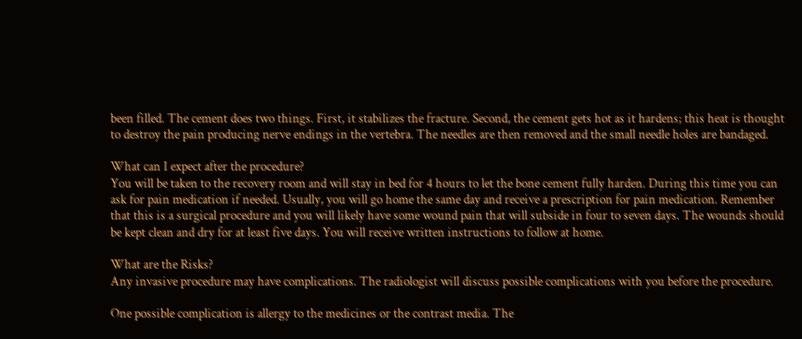been filled. The cement does two things. First, it stabilizes the fracture. Second, the cement gets hot as it hardens; this heat is thought to destroy the pain producing nerve endings in the vertebra. The needles are then removed and the small needle holes are bandaged.

What can I expect after the procedure?
You will be taken to the recovery room and will stay in bed for 4 hours to let the bone cement fully harden. During this time you can ask for pain medication if needed. Usually, you will go home the same day and receive a prescription for pain medication. Remember that this is a surgical procedure and you will likely have some wound pain that will subside in four to seven days. The wounds should be kept clean and dry for at least five days. You will receive written instructions to follow at home.

What are the Risks?
Any invasive procedure may have complications. The radiologist will discuss possible complications with you before the procedure.

One possible complication is allergy to the medicines or the contrast media. The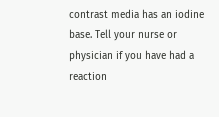contrast media has an iodine base. Tell your nurse or physician if you have had a reaction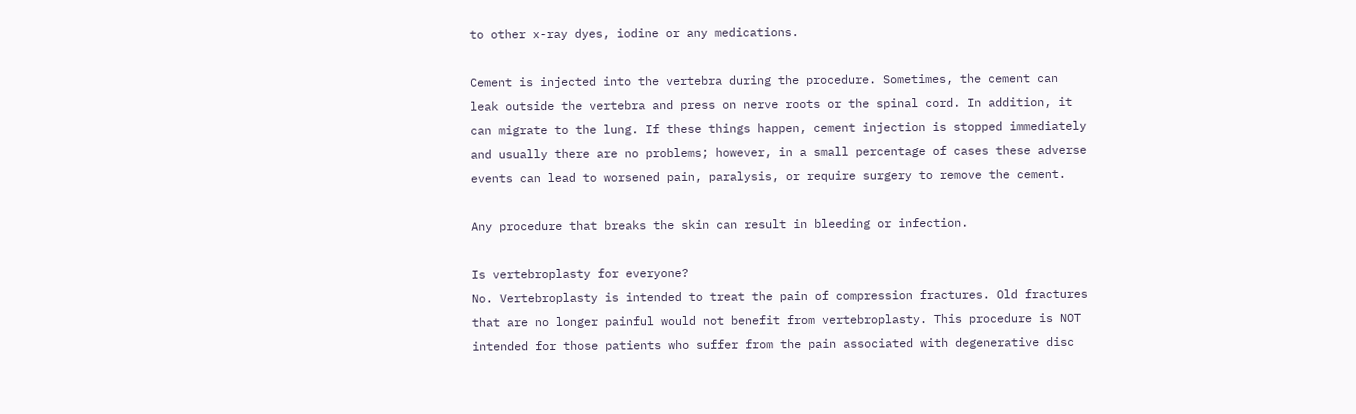to other x-ray dyes, iodine or any medications.

Cement is injected into the vertebra during the procedure. Sometimes, the cement can leak outside the vertebra and press on nerve roots or the spinal cord. In addition, it can migrate to the lung. If these things happen, cement injection is stopped immediately and usually there are no problems; however, in a small percentage of cases these adverse events can lead to worsened pain, paralysis, or require surgery to remove the cement.

Any procedure that breaks the skin can result in bleeding or infection.

Is vertebroplasty for everyone?
No. Vertebroplasty is intended to treat the pain of compression fractures. Old fractures that are no longer painful would not benefit from vertebroplasty. This procedure is NOT intended for those patients who suffer from the pain associated with degenerative disc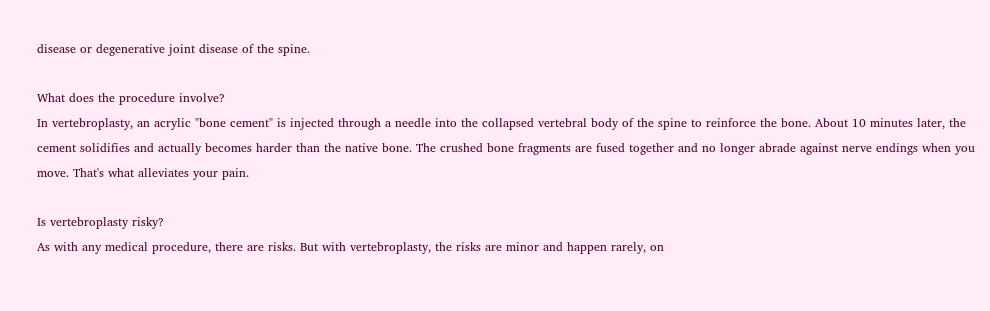disease or degenerative joint disease of the spine.

What does the procedure involve?
In vertebroplasty, an acrylic "bone cement" is injected through a needle into the collapsed vertebral body of the spine to reinforce the bone. About 10 minutes later, the cement solidifies and actually becomes harder than the native bone. The crushed bone fragments are fused together and no longer abrade against nerve endings when you move. That's what alleviates your pain.

Is vertebroplasty risky?
As with any medical procedure, there are risks. But with vertebroplasty, the risks are minor and happen rarely, on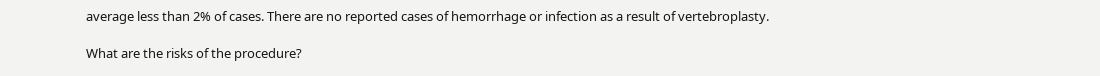average less than 2% of cases. There are no reported cases of hemorrhage or infection as a result of vertebroplasty.

What are the risks of the procedure?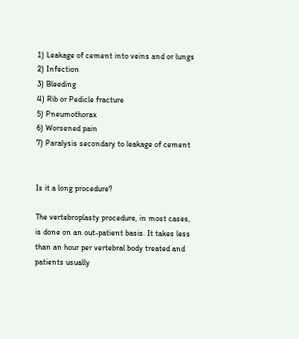1) Leakage of cement into veins and or lungs
2) Infection
3) Bleeding
4) Rib or Pedicle fracture
5) Pneumothorax
6) Worsened pain
7) Paralysis secondary to leakage of cement


Is it a long procedure?

The vertebroplasty procedure, in most cases, is done on an out-patient basis. It takes less than an hour per vertebral body treated and patients usually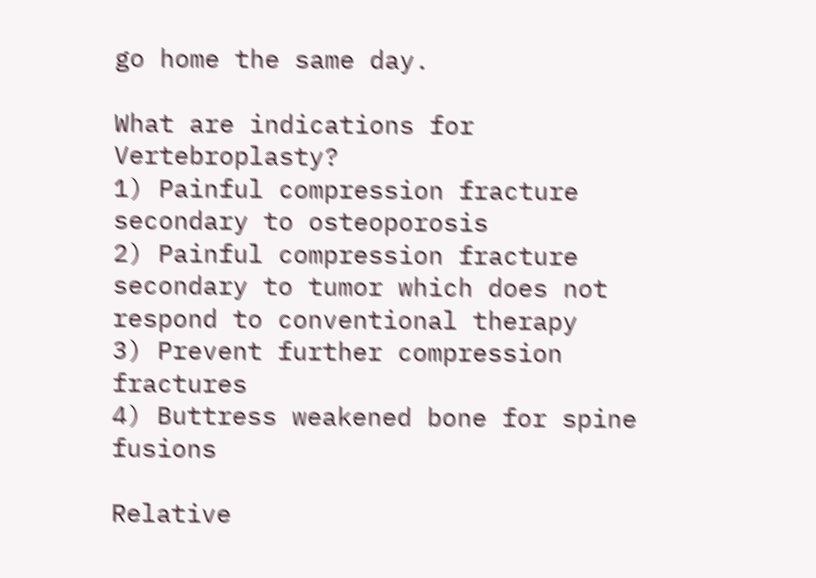go home the same day.

What are indications for Vertebroplasty?
1) Painful compression fracture secondary to osteoporosis
2) Painful compression fracture secondary to tumor which does not respond to conventional therapy
3) Prevent further compression fractures
4) Buttress weakened bone for spine fusions

Relative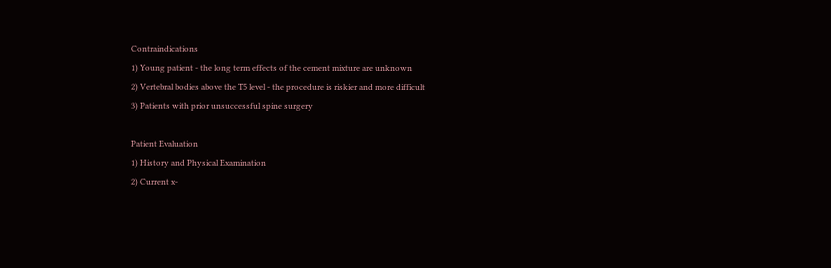Contraindications
1) Young patient - the long term effects of the cement mixture are unknown
2) Vertebral bodies above the T5 level - the procedure is riskier and more difficult
3) Patients with prior unsuccessful spine surgery

Patient Evaluation
1) History and Physical Examination
2) Current x-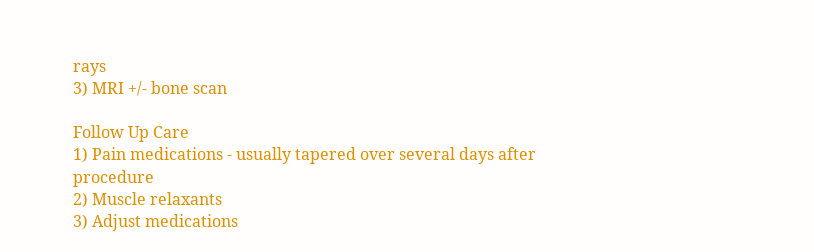rays
3) MRI +/- bone scan

Follow Up Care
1) Pain medications - usually tapered over several days after procedure
2) Muscle relaxants
3) Adjust medications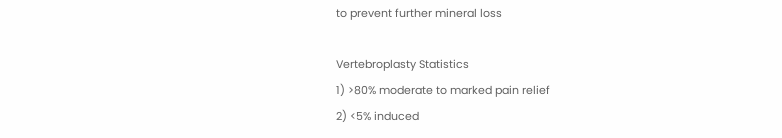to prevent further mineral loss

Vertebroplasty Statistics
1) >80% moderate to marked pain relief
2) <5% induced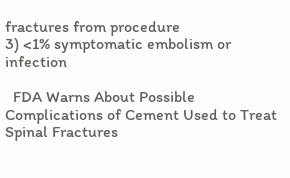fractures from procedure
3) <1% symptomatic embolism or infection

  FDA Warns About Possible Complications of Cement Used to Treat Spinal Fractures